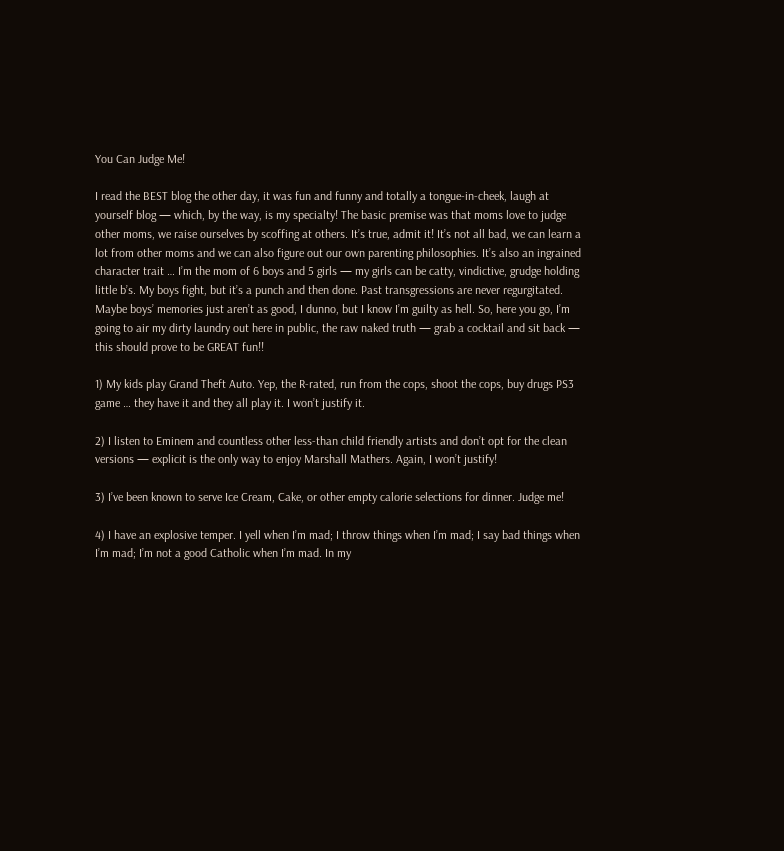You Can Judge Me!

I read the BEST blog the other day, it was fun and funny and totally a tongue-in-cheek, laugh at yourself blog — which, by the way, is my specialty! The basic premise was that moms love to judge other moms, we raise ourselves by scoffing at others. It’s true, admit it! It’s not all bad, we can learn a lot from other moms and we can also figure out our own parenting philosophies. It’s also an ingrained character trait … I’m the mom of 6 boys and 5 girls — my girls can be catty, vindictive, grudge holding little b’s. My boys fight, but it’s a punch and then done. Past transgressions are never regurgitated. Maybe boys’ memories just aren’t as good, I dunno, but I know I’m guilty as hell. So, here you go, I’m going to air my dirty laundry out here in public, the raw naked truth — grab a cocktail and sit back — this should prove to be GREAT fun!!

1) My kids play Grand Theft Auto. Yep, the R-rated, run from the cops, shoot the cops, buy drugs PS3 game … they have it and they all play it. I won’t justify it.

2) I listen to Eminem and countless other less-than child friendly artists and don’t opt for the clean versions — explicit is the only way to enjoy Marshall Mathers. Again, I won’t justify!

3) I’ve been known to serve Ice Cream, Cake, or other empty calorie selections for dinner. Judge me!

4) I have an explosive temper. I yell when I’m mad; I throw things when I’m mad; I say bad things when I’m mad; I’m not a good Catholic when I’m mad. In my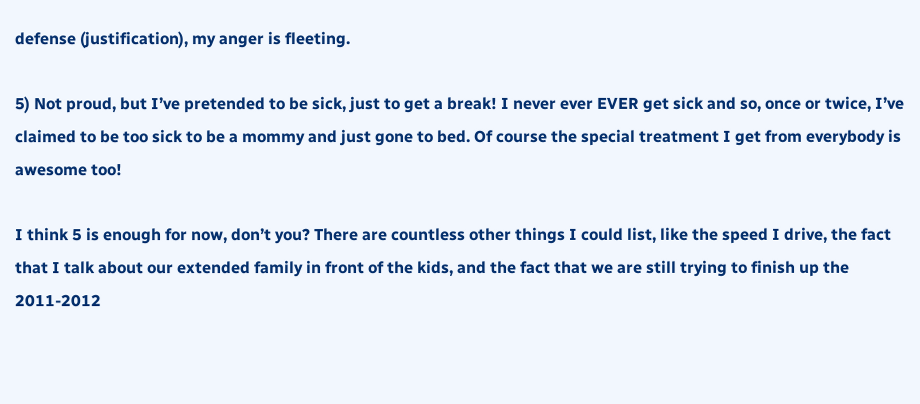defense (justification), my anger is fleeting.

5) Not proud, but I’ve pretended to be sick, just to get a break! I never ever EVER get sick and so, once or twice, I’ve claimed to be too sick to be a mommy and just gone to bed. Of course the special treatment I get from everybody is awesome too!

I think 5 is enough for now, don’t you? There are countless other things I could list, like the speed I drive, the fact that I talk about our extended family in front of the kids, and the fact that we are still trying to finish up the 2011-2012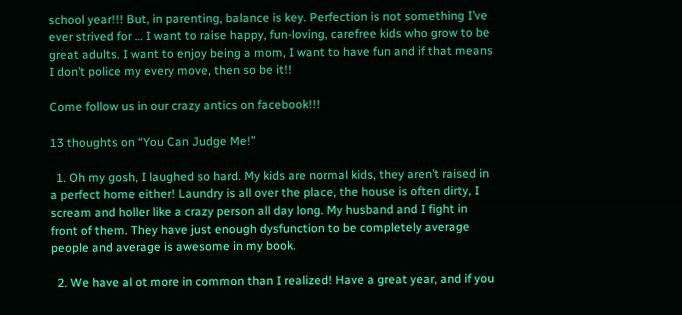school year!!! But, in parenting, balance is key. Perfection is not something I’ve ever strived for … I want to raise happy, fun-loving, carefree kids who grow to be great adults. I want to enjoy being a mom, I want to have fun and if that means I don’t police my every move, then so be it!!

Come follow us in our crazy antics on facebook!!!

13 thoughts on “You Can Judge Me!”

  1. Oh my gosh, I laughed so hard. My kids are normal kids, they aren’t raised in a perfect home either! Laundry is all over the place, the house is often dirty, I scream and holler like a crazy person all day long. My husband and I fight in front of them. They have just enough dysfunction to be completely average people and average is awesome in my book.

  2. We have al ot more in common than I realized! Have a great year, and if you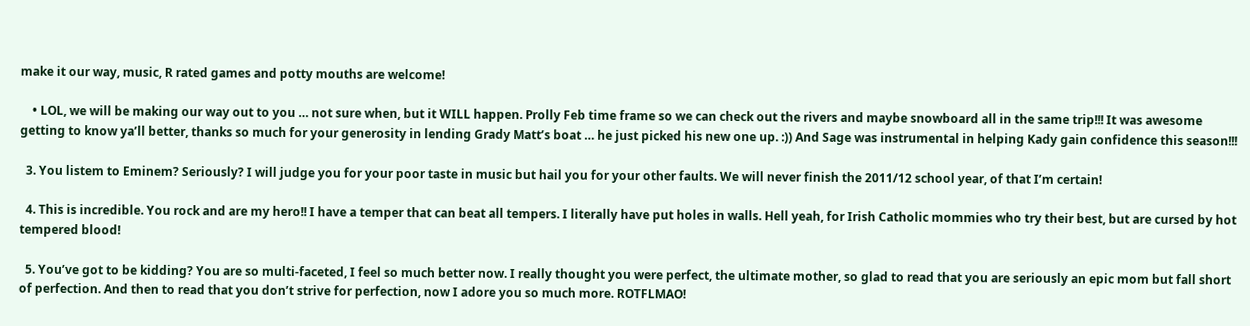make it our way, music, R rated games and potty mouths are welcome!

    • LOL, we will be making our way out to you … not sure when, but it WILL happen. Prolly Feb time frame so we can check out the rivers and maybe snowboard all in the same trip!!! It was awesome getting to know ya’ll better, thanks so much for your generosity in lending Grady Matt’s boat … he just picked his new one up. :)) And Sage was instrumental in helping Kady gain confidence this season!!!

  3. You listem to Eminem? Seriously? I will judge you for your poor taste in music but hail you for your other faults. We will never finish the 2011/12 school year, of that I’m certain!

  4. This is incredible. You rock and are my hero!! I have a temper that can beat all tempers. I literally have put holes in walls. Hell yeah, for Irish Catholic mommies who try their best, but are cursed by hot tempered blood!

  5. You’ve got to be kidding? You are so multi-faceted, I feel so much better now. I really thought you were perfect, the ultimate mother, so glad to read that you are seriously an epic mom but fall short of perfection. And then to read that you don’t strive for perfection, now I adore you so much more. ROTFLMAO!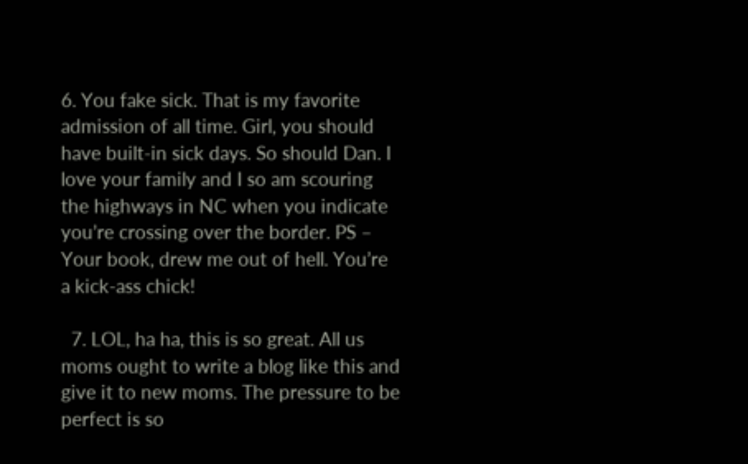6. You fake sick. That is my favorite admission of all time. Girl, you should have built-in sick days. So should Dan. I love your family and I so am scouring the highways in NC when you indicate you’re crossing over the border. PS – Your book, drew me out of hell. You’re a kick-ass chick!

  7. LOL, ha ha, this is so great. All us moms ought to write a blog like this and give it to new moms. The pressure to be perfect is so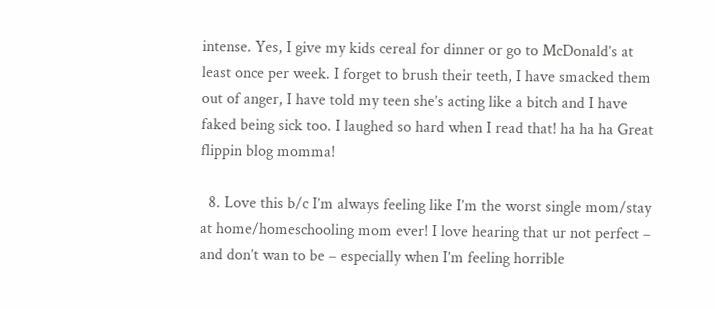intense. Yes, I give my kids cereal for dinner or go to McDonald’s at least once per week. I forget to brush their teeth, I have smacked them out of anger, I have told my teen she’s acting like a bitch and I have faked being sick too. I laughed so hard when I read that! ha ha ha Great flippin blog momma!

  8. Love this b/c I’m always feeling like I’m the worst single mom/stay at home/homeschooling mom ever! I love hearing that ur not perfect – and don’t wan to be – especially when I’m feeling horrible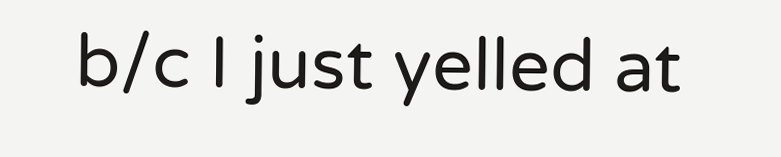b/c I just yelled at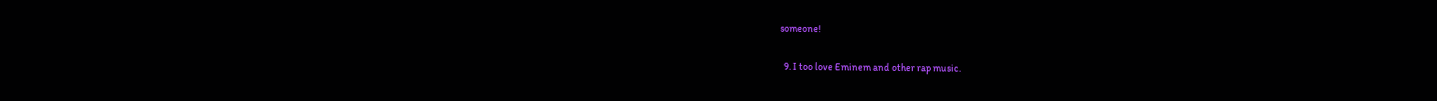someone!

  9. I too love Eminem and other rap music.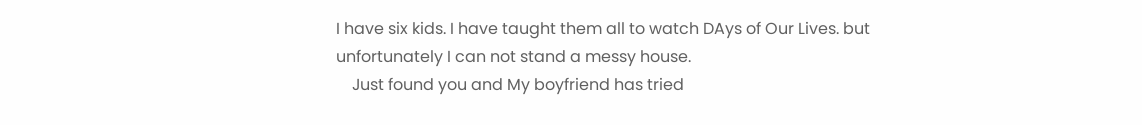I have six kids. I have taught them all to watch DAys of Our Lives. but unfortunately I can not stand a messy house.
    Just found you and My boyfriend has tried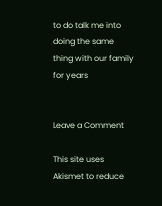to do talk me into doing the same thing with our family for years


Leave a Comment

This site uses Akismet to reduce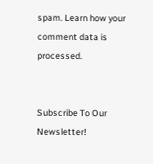spam. Learn how your comment data is processed.


Subscribe To Our Newsletter!